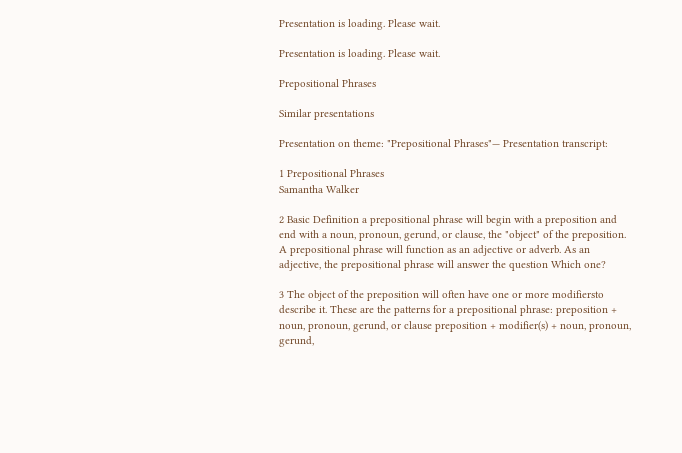Presentation is loading. Please wait.

Presentation is loading. Please wait.

Prepositional Phrases

Similar presentations

Presentation on theme: "Prepositional Phrases"— Presentation transcript:

1 Prepositional Phrases
Samantha Walker

2 Basic Definition a prepositional phrase will begin with a preposition and end with a noun, pronoun, gerund, or clause, the "object" of the preposition. A prepositional phrase will function as an adjective or adverb. As an adjective, the prepositional phrase will answer the question Which one?

3 The object of the preposition will often have one or more modifiersto describe it. These are the patterns for a prepositional phrase: preposition + noun, pronoun, gerund, or clause preposition + modifier(s) + noun, pronoun, gerund,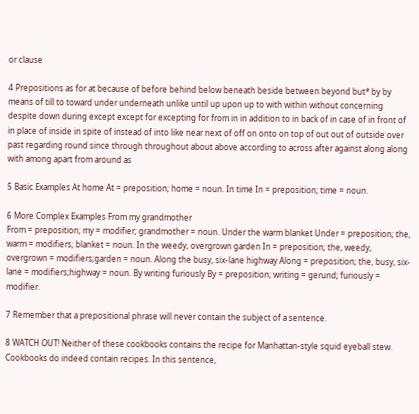or clause

4 Prepositions as for at because of before behind below beneath beside between beyond but* by by means of till to toward under underneath unlike until up upon up to with within without concerning despite down during except except for excepting for from in in addition to in back of in case of in front of in place of inside in spite of instead of into like near next of off on onto on top of out out of outside over past regarding round since through throughout about above according to across after against along along with among apart from around as

5 Basic Examples At home At = preposition; home = noun. In time In = preposition; time = noun.

6 More Complex Examples From my grandmother
From = preposition; my = modifier; grandmother = noun. Under the warm blanket Under = preposition; the, warm = modifiers; blanket = noun. In the weedy, overgrown garden In = preposition; the, weedy, overgrown = modifiers;garden = noun. Along the busy, six-lane highway Along = preposition; the, busy, six-lane = modifiers;highway = noun. By writing furiously By = preposition; writing = gerund; furiously = modifier.

7 Remember that a prepositional phrase will never contain the subject of a sentence.

8 WATCH OUT! Neither of these cookbooks contains the recipe for Manhattan-style squid eyeball stew. Cookbooks do indeed contain recipes. In this sentence,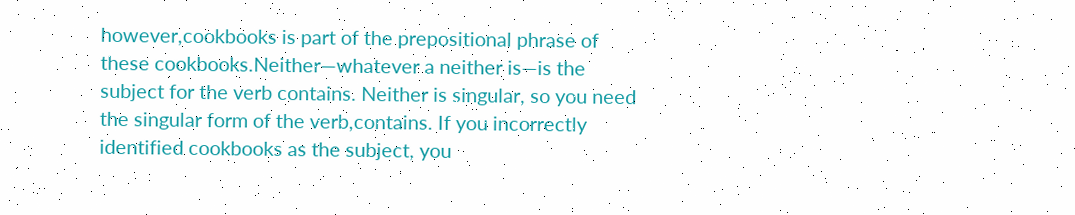however,cookbooks is part of the prepositional phrase of these cookbooks.Neither—whatever a neither is—is the subject for the verb contains. Neither is singular, so you need the singular form of the verb,contains. If you incorrectly identified cookbooks as the subject, you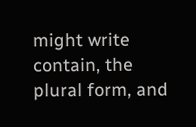might write contain, the plural form, and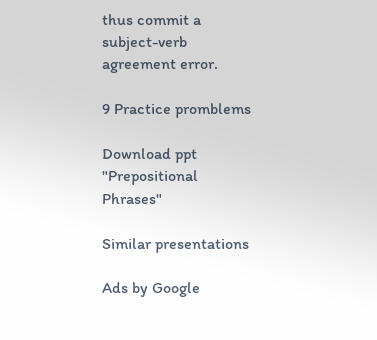thus commit a subject-verb agreement error.

9 Practice promblems

Download ppt "Prepositional Phrases"

Similar presentations

Ads by Google